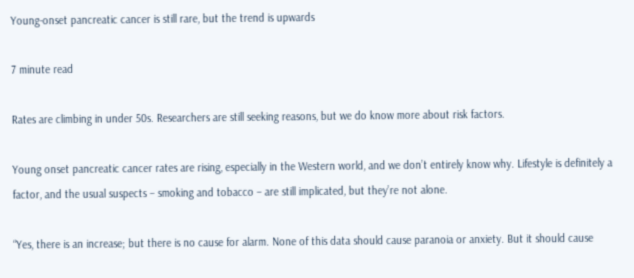Young-onset pancreatic cancer is still rare, but the trend is upwards

7 minute read

Rates are climbing in under 50s. Researchers are still seeking reasons, but we do know more about risk factors.

Young onset pancreatic cancer rates are rising, especially in the Western world, and we don’t entirely know why. Lifestyle is definitely a factor, and the usual suspects – smoking and tobacco – are still implicated, but they’re not alone.

“Yes, there is an increase; but there is no cause for alarm. None of this data should cause paranoia or anxiety. But it should cause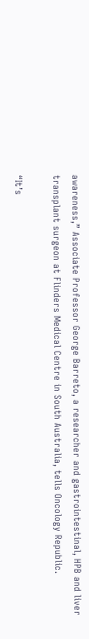awareness,” Associate Professor George Barreto, a researcher and gastrointestinal, HPB and liver transplant surgeon at Flinders Medical Centre in South Australia, tells Oncology Republic.

“It’s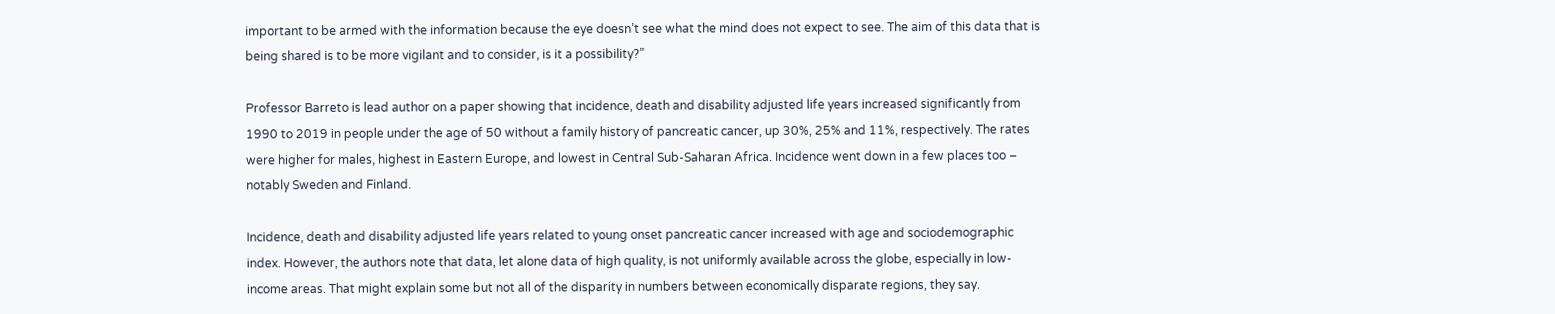important to be armed with the information because the eye doesn’t see what the mind does not expect to see. The aim of this data that is being shared is to be more vigilant and to consider, is it a possibility?”

Professor Barreto is lead author on a paper showing that incidence, death and disability adjusted life years increased significantly from 1990 to 2019 in people under the age of 50 without a family history of pancreatic cancer, up 30%, 25% and 11%, respectively. The rates were higher for males, highest in Eastern Europe, and lowest in Central Sub-Saharan Africa. Incidence went down in a few places too – notably Sweden and Finland.

Incidence, death and disability adjusted life years related to young onset pancreatic cancer increased with age and sociodemographic index. However, the authors note that data, let alone data of high quality, is not uniformly available across the globe, especially in low-income areas. That might explain some but not all of the disparity in numbers between economically disparate regions, they say.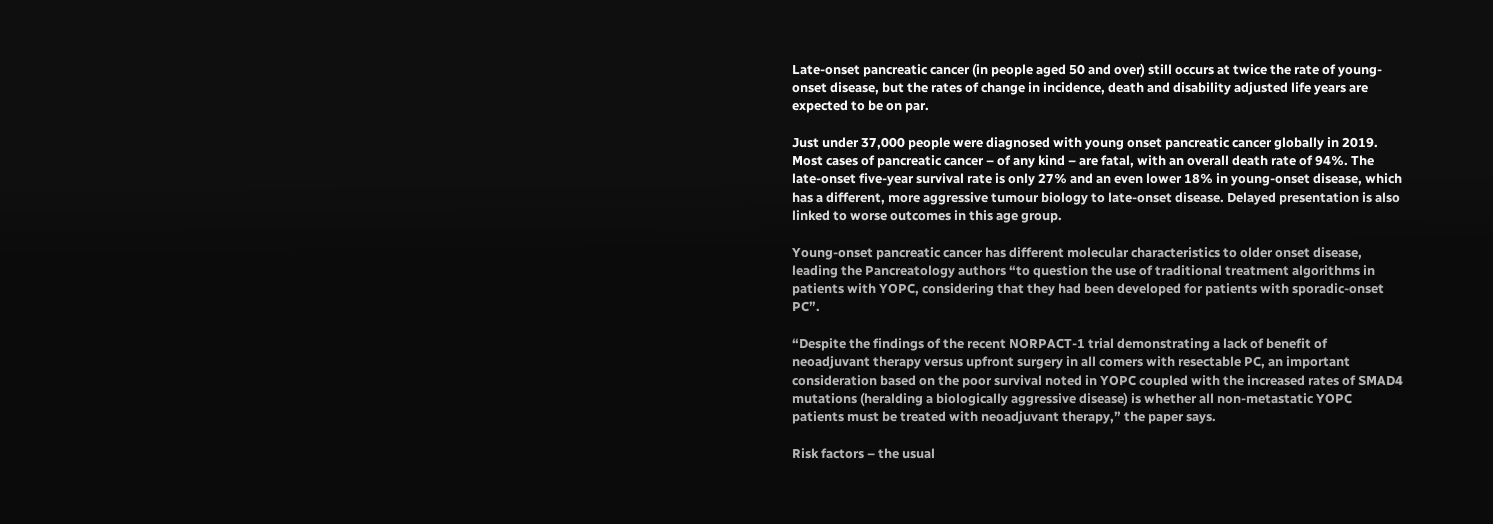Late-onset pancreatic cancer (in people aged 50 and over) still occurs at twice the rate of young-onset disease, but the rates of change in incidence, death and disability adjusted life years are expected to be on par.

Just under 37,000 people were diagnosed with young onset pancreatic cancer globally in 2019. Most cases of pancreatic cancer – of any kind – are fatal, with an overall death rate of 94%. The late-onset five-year survival rate is only 27% and an even lower 18% in young-onset disease, which has a different, more aggressive tumour biology to late-onset disease. Delayed presentation is also linked to worse outcomes in this age group.

Young-onset pancreatic cancer has different molecular characteristics to older onset disease, leading the Pancreatology authors “to question the use of traditional treatment algorithms in patients with YOPC, considering that they had been developed for patients with sporadic-onset PC”.

“Despite the findings of the recent NORPACT-1 trial demonstrating a lack of benefit of neoadjuvant therapy versus upfront surgery in all comers with resectable PC, an important consideration based on the poor survival noted in YOPC coupled with the increased rates of SMAD4 mutations (heralding a biologically aggressive disease) is whether all non-metastatic YOPC patients must be treated with neoadjuvant therapy,” the paper says.

Risk factors – the usual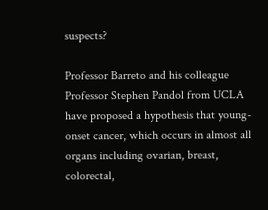suspects?

Professor Barreto and his colleague Professor Stephen Pandol from UCLA have proposed a hypothesis that young-onset cancer, which occurs in almost all organs including ovarian, breast, colorectal,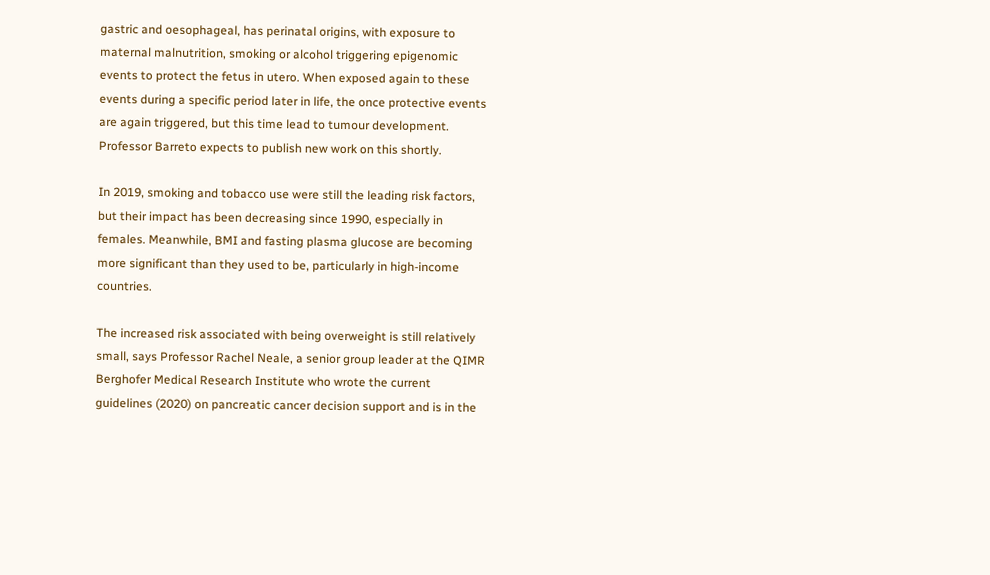gastric and oesophageal, has perinatal origins, with exposure to maternal malnutrition, smoking or alcohol triggering epigenomic events to protect the fetus in utero. When exposed again to these events during a specific period later in life, the once protective events are again triggered, but this time lead to tumour development. Professor Barreto expects to publish new work on this shortly.

In 2019, smoking and tobacco use were still the leading risk factors, but their impact has been decreasing since 1990, especially in females. Meanwhile, BMI and fasting plasma glucose are becoming more significant than they used to be, particularly in high-income countries.

The increased risk associated with being overweight is still relatively small, says Professor Rachel Neale, a senior group leader at the QIMR Berghofer Medical Research Institute who wrote the current guidelines (2020) on pancreatic cancer decision support and is in the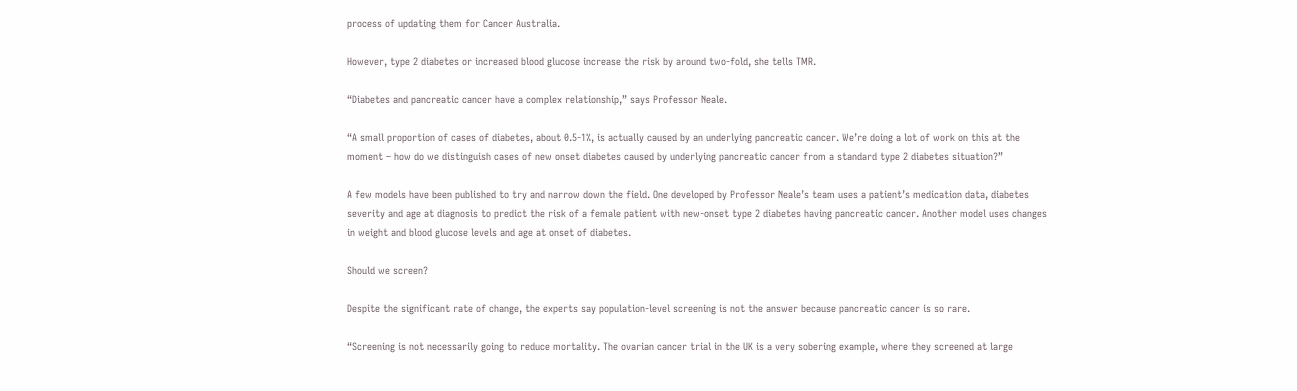process of updating them for Cancer Australia.

However, type 2 diabetes or increased blood glucose increase the risk by around two-fold, she tells TMR.

“Diabetes and pancreatic cancer have a complex relationship,” says Professor Neale.

“A small proportion of cases of diabetes, about 0.5-1%, is actually caused by an underlying pancreatic cancer. We’re doing a lot of work on this at the moment – how do we distinguish cases of new onset diabetes caused by underlying pancreatic cancer from a standard type 2 diabetes situation?”

A few models have been published to try and narrow down the field. One developed by Professor Neale’s team uses a patient’s medication data, diabetes severity and age at diagnosis to predict the risk of a female patient with new-onset type 2 diabetes having pancreatic cancer. Another model uses changes in weight and blood glucose levels and age at onset of diabetes.

Should we screen?

Despite the significant rate of change, the experts say population-level screening is not the answer because pancreatic cancer is so rare.

“Screening is not necessarily going to reduce mortality. The ovarian cancer trial in the UK is a very sobering example, where they screened at large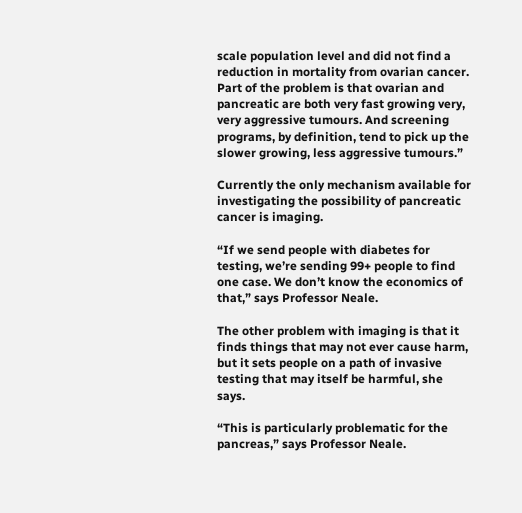scale population level and did not find a reduction in mortality from ovarian cancer. Part of the problem is that ovarian and pancreatic are both very fast growing very, very aggressive tumours. And screening programs, by definition, tend to pick up the slower growing, less aggressive tumours.”

Currently the only mechanism available for investigating the possibility of pancreatic cancer is imaging.

“If we send people with diabetes for testing, we’re sending 99+ people to find one case. We don’t know the economics of that,” says Professor Neale.

The other problem with imaging is that it finds things that may not ever cause harm, but it sets people on a path of invasive testing that may itself be harmful, she says.

“This is particularly problematic for the pancreas,” says Professor Neale.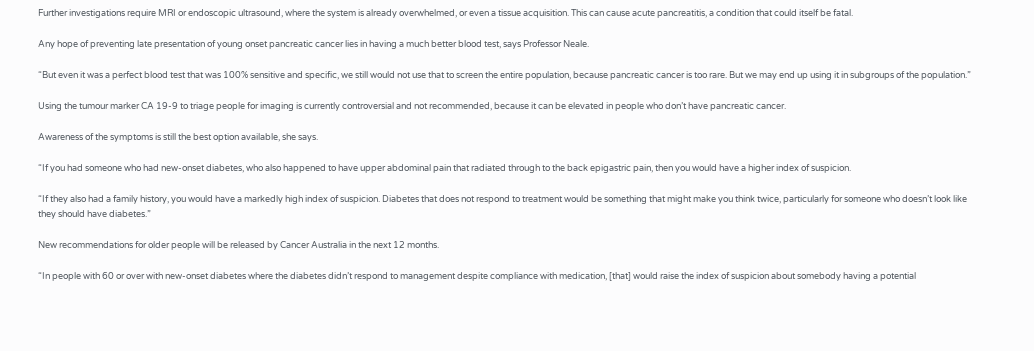Further investigations require MRI or endoscopic ultrasound, where the system is already overwhelmed, or even a tissue acquisition. This can cause acute pancreatitis, a condition that could itself be fatal.

Any hope of preventing late presentation of young onset pancreatic cancer lies in having a much better blood test, says Professor Neale.

“But even it was a perfect blood test that was 100% sensitive and specific, we still would not use that to screen the entire population, because pancreatic cancer is too rare. But we may end up using it in subgroups of the population.”

Using the tumour marker CA 19-9 to triage people for imaging is currently controversial and not recommended, because it can be elevated in people who don’t have pancreatic cancer.

Awareness of the symptoms is still the best option available, she says.

“If you had someone who had new-onset diabetes, who also happened to have upper abdominal pain that radiated through to the back epigastric pain, then you would have a higher index of suspicion.

“If they also had a family history, you would have a markedly high index of suspicion. Diabetes that does not respond to treatment would be something that might make you think twice, particularly for someone who doesn’t look like they should have diabetes.”

New recommendations for older people will be released by Cancer Australia in the next 12 months.

“In people with 60 or over with new-onset diabetes where the diabetes didn’t respond to management despite compliance with medication, [that] would raise the index of suspicion about somebody having a potential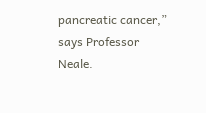pancreatic cancer,” says Professor Neale.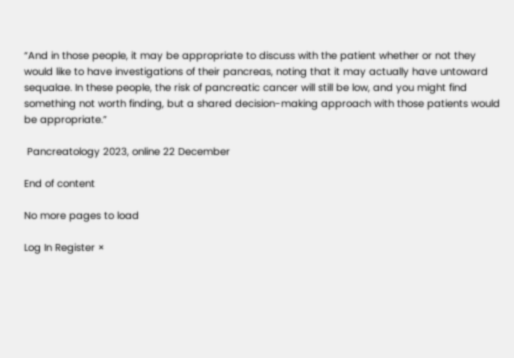“And in those people, it may be appropriate to discuss with the patient whether or not they would like to have investigations of their pancreas, noting that it may actually have untoward sequalae. In these people, the risk of pancreatic cancer will still be low, and you might find something not worth finding, but a shared decision-making approach with those patients would be appropriate.”

 Pancreatology 2023, online 22 December

End of content

No more pages to load

Log In Register ×